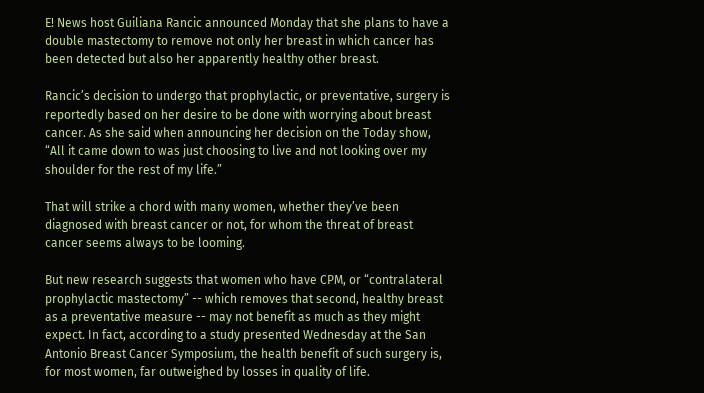E! News host Guiliana Rancic announced Monday that she plans to have a double mastectomy to remove not only her breast in which cancer has been detected but also her apparently healthy other breast.

Rancic’s decision to undergo that prophylactic, or preventative, surgery is reportedly based on her desire to be done with worrying about breast cancer. As she said when announcing her decision on the Today show, “All it came down to was just choosing to live and not looking over my shoulder for the rest of my life.”

That will strike a chord with many women, whether they’ve been diagnosed with breast cancer or not, for whom the threat of breast cancer seems always to be looming.

But new research suggests that women who have CPM, or “contralateral prophylactic mastectomy” -- which removes that second, healthy breast as a preventative measure -- may not benefit as much as they might expect. In fact, according to a study presented Wednesday at the San Antonio Breast Cancer Symposium, the health benefit of such surgery is, for most women, far outweighed by losses in quality of life.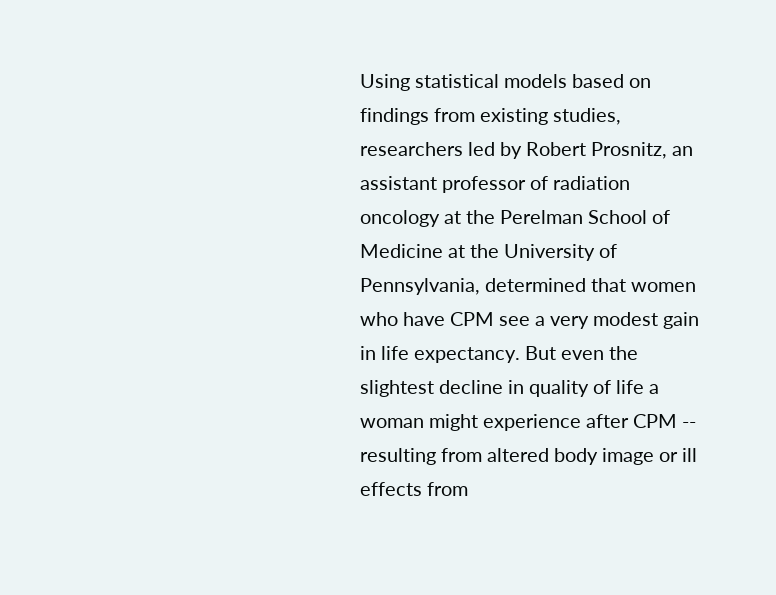Using statistical models based on findings from existing studies, researchers led by Robert Prosnitz, an assistant professor of radiation oncology at the Perelman School of Medicine at the University of Pennsylvania, determined that women who have CPM see a very modest gain in life expectancy. But even the slightest decline in quality of life a woman might experience after CPM -- resulting from altered body image or ill effects from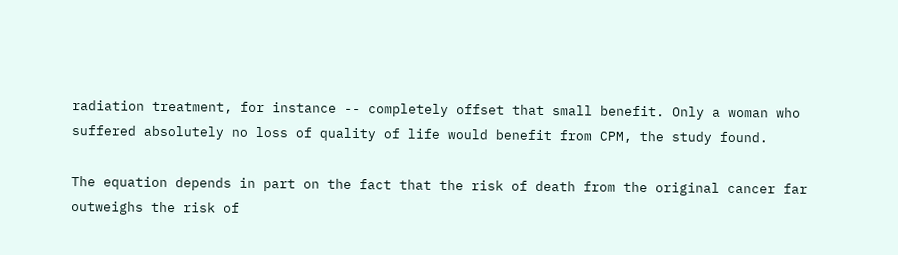radiation treatment, for instance -- completely offset that small benefit. Only a woman who suffered absolutely no loss of quality of life would benefit from CPM, the study found.

The equation depends in part on the fact that the risk of death from the original cancer far outweighs the risk of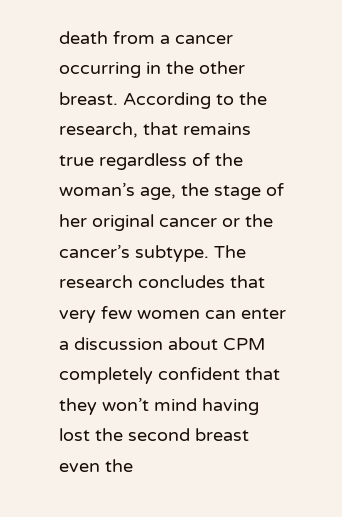death from a cancer occurring in the other breast. According to the research, that remains true regardless of the woman’s age, the stage of her original cancer or the cancer’s subtype. The research concludes that very few women can enter a discussion about CPM completely confident that they won’t mind having lost the second breast even the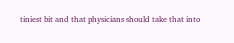tiniest bit and that physicians should take that into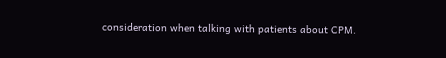consideration when talking with patients about CPM.